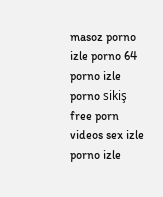masoz porno izle porno 64 porno izle porno sikiş free porn videos sex izle porno izle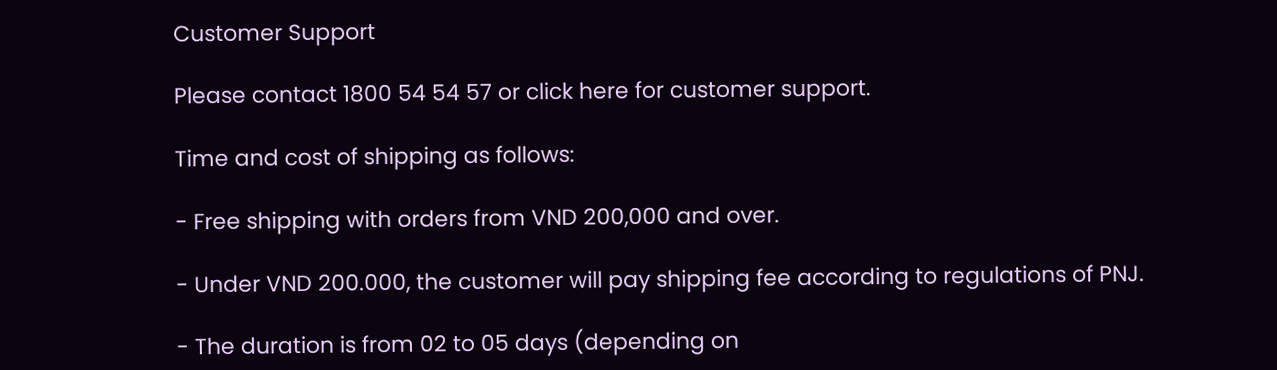Customer Support

Please contact 1800 54 54 57 or click here for customer support.

Time and cost of shipping as follows:

- Free shipping with orders from VND 200,000 and over.

- Under VND 200.000, the customer will pay shipping fee according to regulations of PNJ.

- The duration is from 02 to 05 days (depending on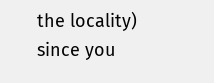the locality) since you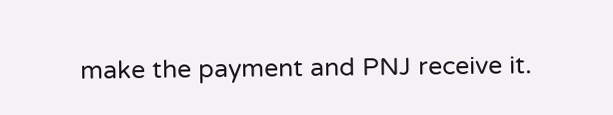make the payment and PNJ receive it.